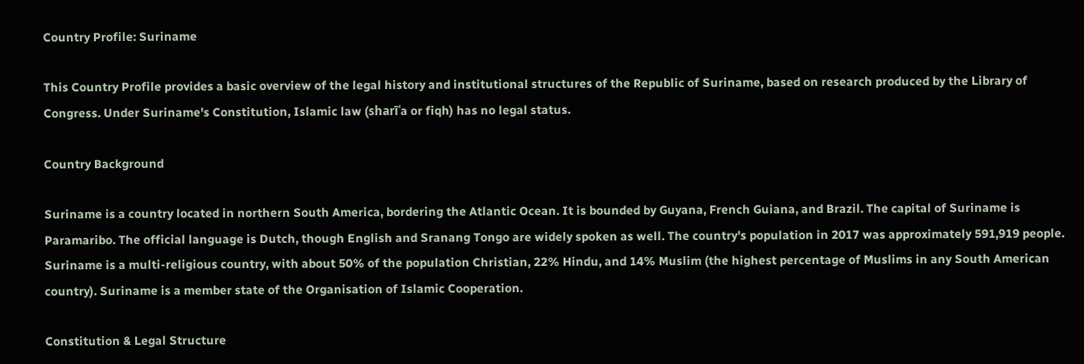Country Profile: Suriname

This Country Profile provides a basic overview of the legal history and institutional structures of the Republic of Suriname, based on research produced by the Library of Congress. Under Suriname's Constitution, Islamic law (sharīʿa or fiqh) has no legal status.

Country Background

Suriname is a country located in northern South America, bordering the Atlantic Ocean. It is bounded by Guyana, French Guiana, and Brazil. The capital of Suriname is Paramaribo. The official language is Dutch, though English and Sranang Tongo are widely spoken as well. The country's population in 2017 was approximately 591,919 people. Suriname is a multi-religious country, with about 50% of the population Christian, 22% Hindu, and 14% Muslim (the highest percentage of Muslims in any South American country). Suriname is a member state of the Organisation of Islamic Cooperation.

Constitution & Legal Structure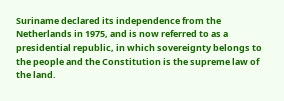Suriname declared its independence from the Netherlands in 1975, and is now referred to as a presidential republic, in which sovereignty belongs to the people and the Constitution is the supreme law of the land.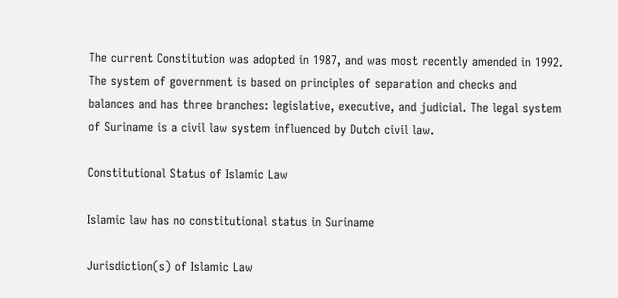The current Constitution was adopted in 1987, and was most recently amended in 1992. The system of government is based on principles of separation and checks and balances and has three branches: legislative, executive, and judicial. The legal system of Suriname is a civil law system influenced by Dutch civil law.

Constitutional Status of Islamic Law

Islamic law has no constitutional status in Suriname

Jurisdiction(s) of Islamic Law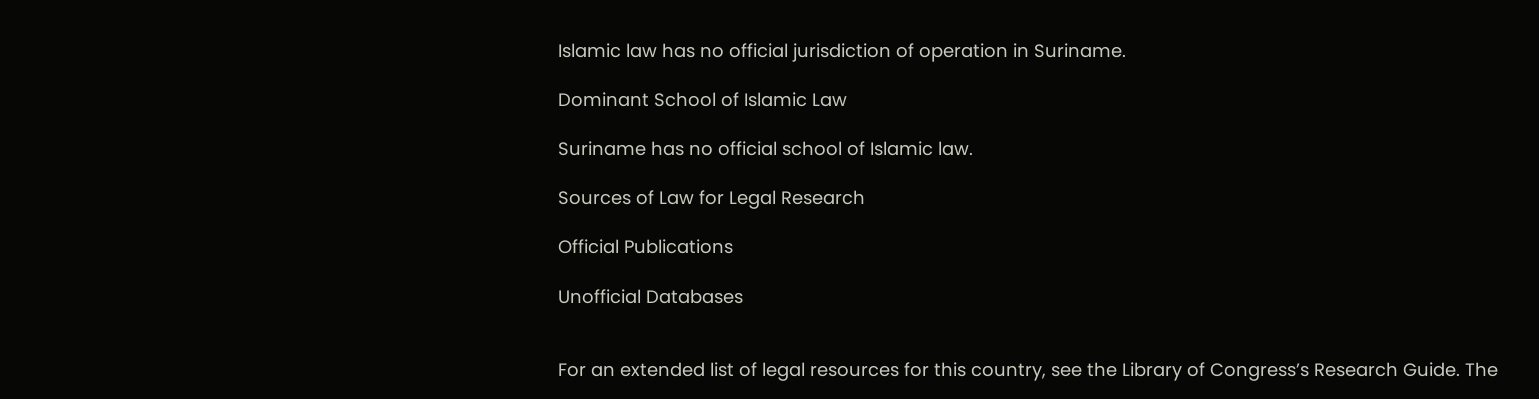Islamic law has no official jurisdiction of operation in Suriname.

Dominant School of Islamic Law

Suriname has no official school of Islamic law.

Sources of Law for Legal Research

Official Publications

Unofficial Databases


For an extended list of legal resources for this country, see the Library of Congress’s Research Guide. The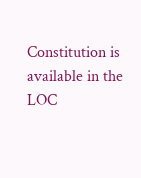Constitution is available in the LOC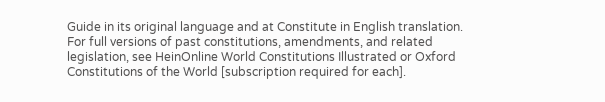Guide in its original language and at Constitute in English translation. For full versions of past constitutions, amendments, and related legislation, see HeinOnline World Constitutions Illustrated or Oxford Constitutions of the World [subscription required for each].